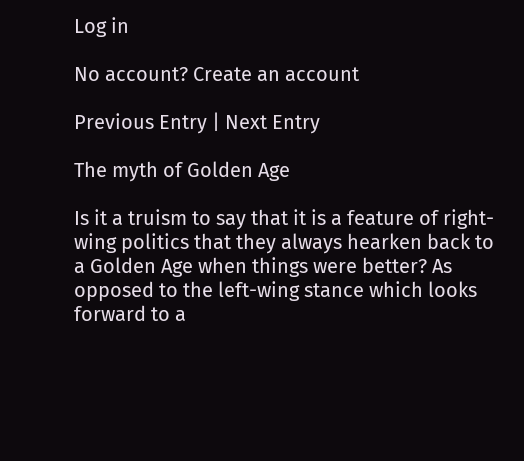Log in

No account? Create an account

Previous Entry | Next Entry

The myth of Golden Age

Is it a truism to say that it is a feature of right-wing politics that they always hearken back to a Golden Age when things were better? As opposed to the left-wing stance which looks forward to a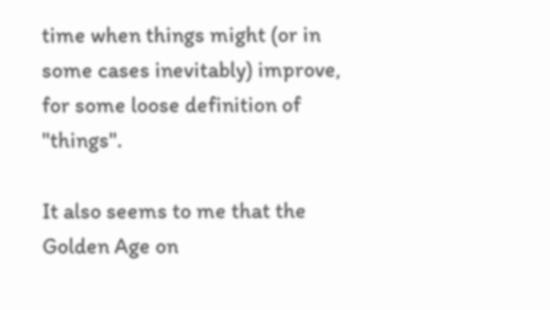time when things might (or in some cases inevitably) improve, for some loose definition of "things".

It also seems to me that the Golden Age on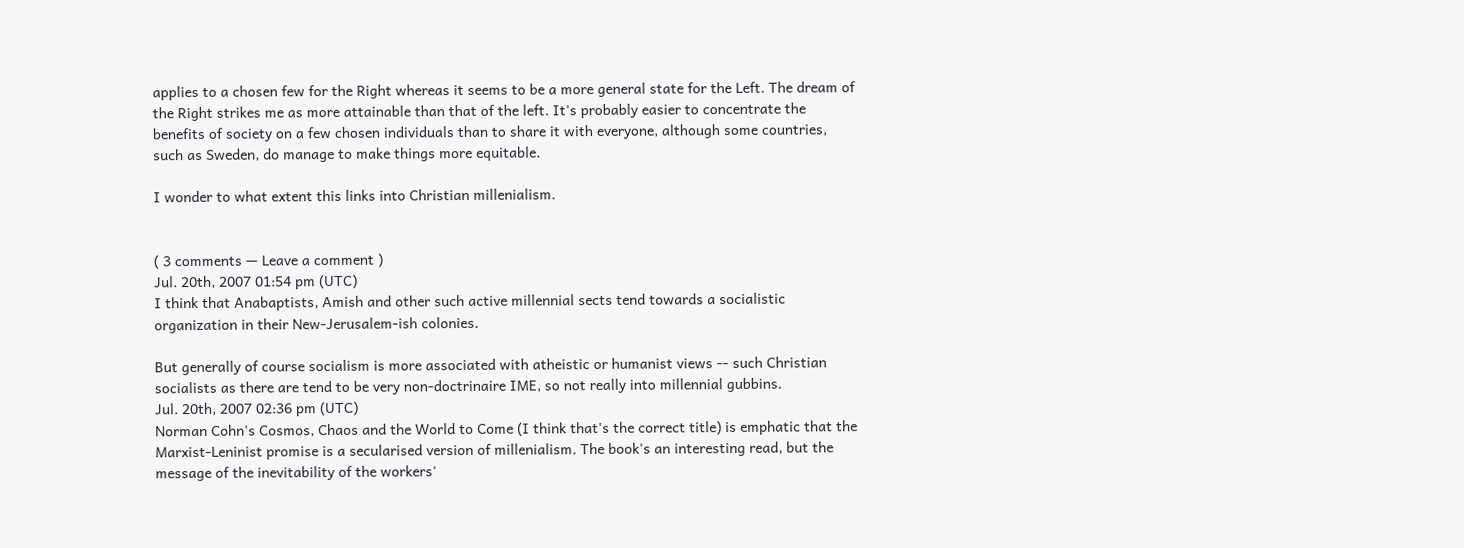applies to a chosen few for the Right whereas it seems to be a more general state for the Left. The dream of the Right strikes me as more attainable than that of the left. It's probably easier to concentrate the benefits of society on a few chosen individuals than to share it with everyone, although some countries, such as Sweden, do manage to make things more equitable.

I wonder to what extent this links into Christian millenialism.


( 3 comments — Leave a comment )
Jul. 20th, 2007 01:54 pm (UTC)
I think that Anabaptists, Amish and other such active millennial sects tend towards a socialistic organization in their New-Jerusalem-ish colonies.

But generally of course socialism is more associated with atheistic or humanist views -- such Christian socialists as there are tend to be very non-doctrinaire IME, so not really into millennial gubbins.
Jul. 20th, 2007 02:36 pm (UTC)
Norman Cohn's Cosmos, Chaos and the World to Come (I think that's the correct title) is emphatic that the Marxist-Leninist promise is a secularised version of millenialism. The book's an interesting read, but the message of the inevitability of the workers'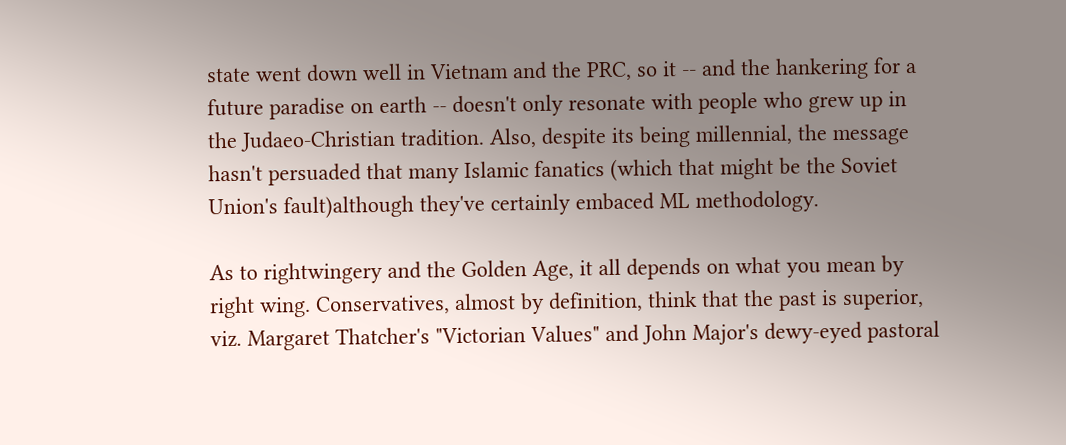state went down well in Vietnam and the PRC, so it -- and the hankering for a future paradise on earth -- doesn't only resonate with people who grew up in the Judaeo-Christian tradition. Also, despite its being millennial, the message hasn't persuaded that many Islamic fanatics (which that might be the Soviet Union's fault)although they've certainly embaced ML methodology.

As to rightwingery and the Golden Age, it all depends on what you mean by right wing. Conservatives, almost by definition, think that the past is superior, viz. Margaret Thatcher's "Victorian Values" and John Major's dewy-eyed pastoral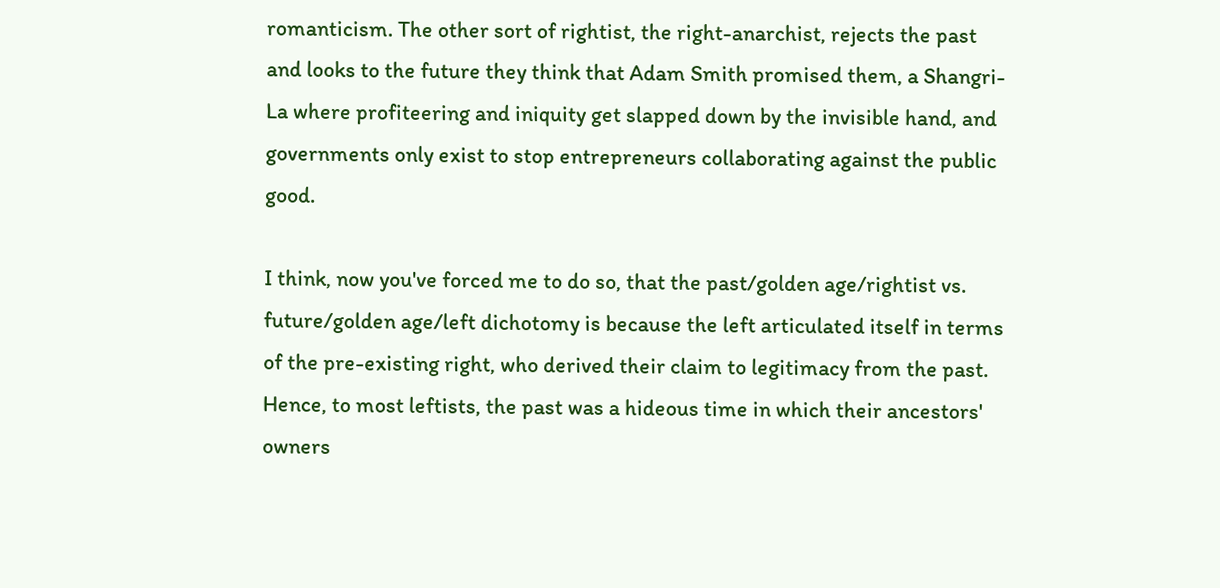romanticism. The other sort of rightist, the right-anarchist, rejects the past and looks to the future they think that Adam Smith promised them, a Shangri-La where profiteering and iniquity get slapped down by the invisible hand, and governments only exist to stop entrepreneurs collaborating against the public good.

I think, now you've forced me to do so, that the past/golden age/rightist vs. future/golden age/left dichotomy is because the left articulated itself in terms of the pre-existing right, who derived their claim to legitimacy from the past. Hence, to most leftists, the past was a hideous time in which their ancestors' owners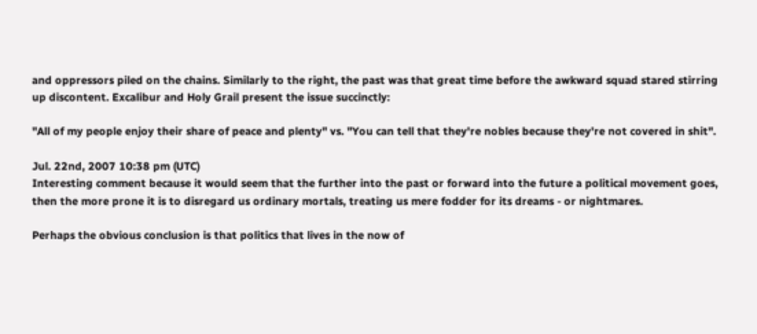and oppressors piled on the chains. Similarly to the right, the past was that great time before the awkward squad stared stirring up discontent. Excalibur and Holy Grail present the issue succinctly:

"All of my people enjoy their share of peace and plenty" vs. "You can tell that they're nobles because they're not covered in shit".

Jul. 22nd, 2007 10:38 pm (UTC)
Interesting comment because it would seem that the further into the past or forward into the future a political movement goes, then the more prone it is to disregard us ordinary mortals, treating us mere fodder for its dreams - or nightmares.

Perhaps the obvious conclusion is that politics that lives in the now of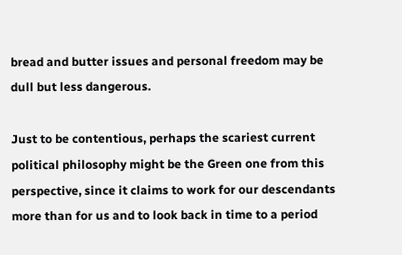bread and butter issues and personal freedom may be dull but less dangerous.

Just to be contentious, perhaps the scariest current political philosophy might be the Green one from this perspective, since it claims to work for our descendants more than for us and to look back in time to a period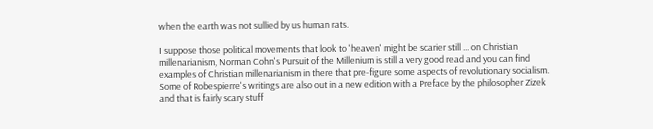when the earth was not sullied by us human rats.

I suppose those political movements that look to 'heaven' might be scarier still ... on Christian millenarianism, Norman Cohn's Pursuit of the Millenium is still a very good read and you can find examples of Christian millenarianism in there that pre-figure some aspects of revolutionary socialism. Some of Robespierre's writings are also out in a new edition with a Preface by the philosopher Zizek and that is fairly scary stuff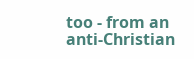too - from an anti-Christian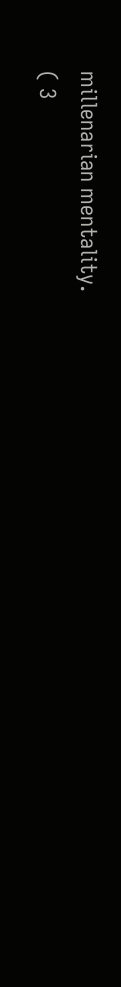millenarian mentality.
( 3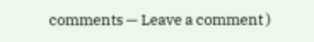comments — Leave a comment )